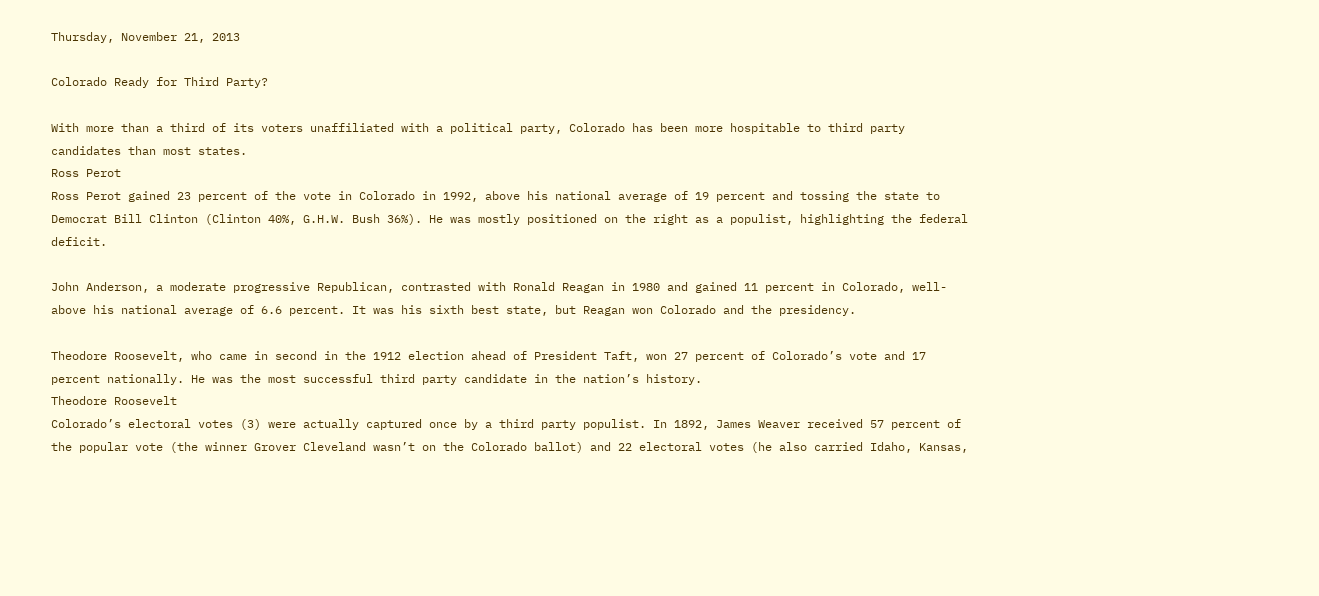Thursday, November 21, 2013

Colorado Ready for Third Party?

With more than a third of its voters unaffiliated with a political party, Colorado has been more hospitable to third party candidates than most states.
Ross Perot
Ross Perot gained 23 percent of the vote in Colorado in 1992, above his national average of 19 percent and tossing the state to Democrat Bill Clinton (Clinton 40%, G.H.W. Bush 36%). He was mostly positioned on the right as a populist, highlighting the federal deficit.

John Anderson, a moderate progressive Republican, contrasted with Ronald Reagan in 1980 and gained 11 percent in Colorado, well-above his national average of 6.6 percent. It was his sixth best state, but Reagan won Colorado and the presidency.

Theodore Roosevelt, who came in second in the 1912 election ahead of President Taft, won 27 percent of Colorado’s vote and 17 percent nationally. He was the most successful third party candidate in the nation’s history.
Theodore Roosevelt
Colorado’s electoral votes (3) were actually captured once by a third party populist. In 1892, James Weaver received 57 percent of the popular vote (the winner Grover Cleveland wasn’t on the Colorado ballot) and 22 electoral votes (he also carried Idaho, Kansas,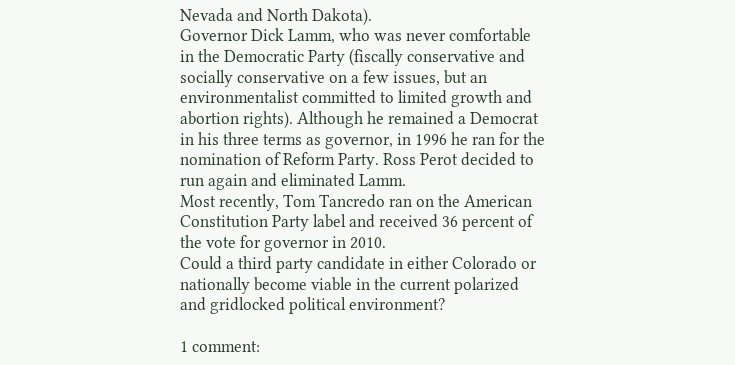Nevada and North Dakota).
Governor Dick Lamm, who was never comfortable in the Democratic Party (fiscally conservative and socially conservative on a few issues, but an environmentalist committed to limited growth and abortion rights). Although he remained a Democrat in his three terms as governor, in 1996 he ran for the nomination of Reform Party. Ross Perot decided to run again and eliminated Lamm.
Most recently, Tom Tancredo ran on the American Constitution Party label and received 36 percent of the vote for governor in 2010.
Could a third party candidate in either Colorado or nationally become viable in the current polarized and gridlocked political environment?

1 comment: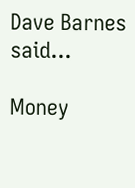Dave Barnes said...

Money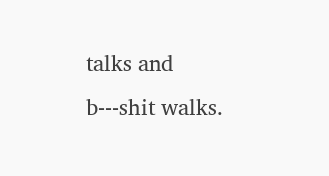talks and b---shit walks.